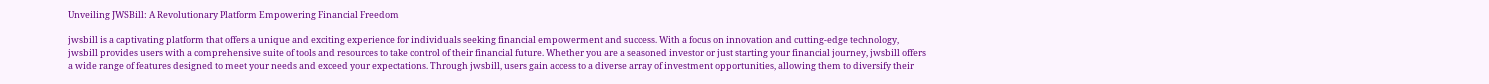Unveiling JWSBill: A Revolutionary Platform Empowering Financial Freedom

jwsbill is a captivating platform that offers a unique and exciting experience for individuals seeking financial empowerment and success. With a focus on innovation and cutting-edge technology, jwsbill provides users with a comprehensive suite of tools and resources to take control of their financial future. Whether you are a seasoned investor or just starting your financial journey, jwsbill offers a wide range of features designed to meet your needs and exceed your expectations. Through jwsbill, users gain access to a diverse array of investment opportunities, allowing them to diversify their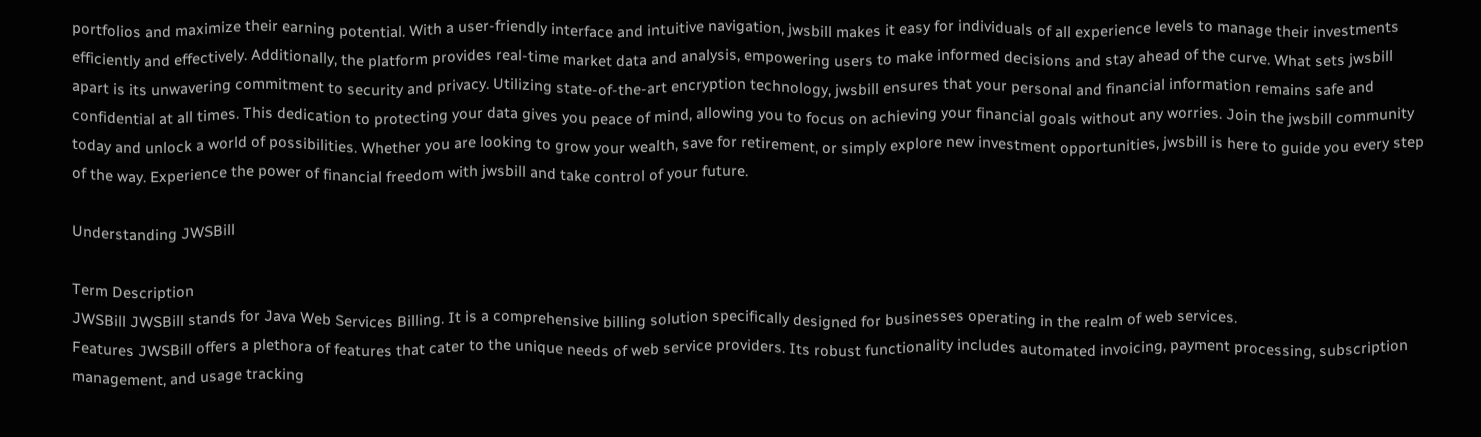portfolios and maximize their earning potential. With a user-friendly interface and intuitive navigation, jwsbill makes it easy for individuals of all experience levels to manage their investments efficiently and effectively. Additionally, the platform provides real-time market data and analysis, empowering users to make informed decisions and stay ahead of the curve. What sets jwsbill apart is its unwavering commitment to security and privacy. Utilizing state-of-the-art encryption technology, jwsbill ensures that your personal and financial information remains safe and confidential at all times. This dedication to protecting your data gives you peace of mind, allowing you to focus on achieving your financial goals without any worries. Join the jwsbill community today and unlock a world of possibilities. Whether you are looking to grow your wealth, save for retirement, or simply explore new investment opportunities, jwsbill is here to guide you every step of the way. Experience the power of financial freedom with jwsbill and take control of your future.

Understanding JWSBill

Term Description
JWSBill JWSBill stands for Java Web Services Billing. It is a comprehensive billing solution specifically designed for businesses operating in the realm of web services.
Features JWSBill offers a plethora of features that cater to the unique needs of web service providers. Its robust functionality includes automated invoicing, payment processing, subscription management, and usage tracking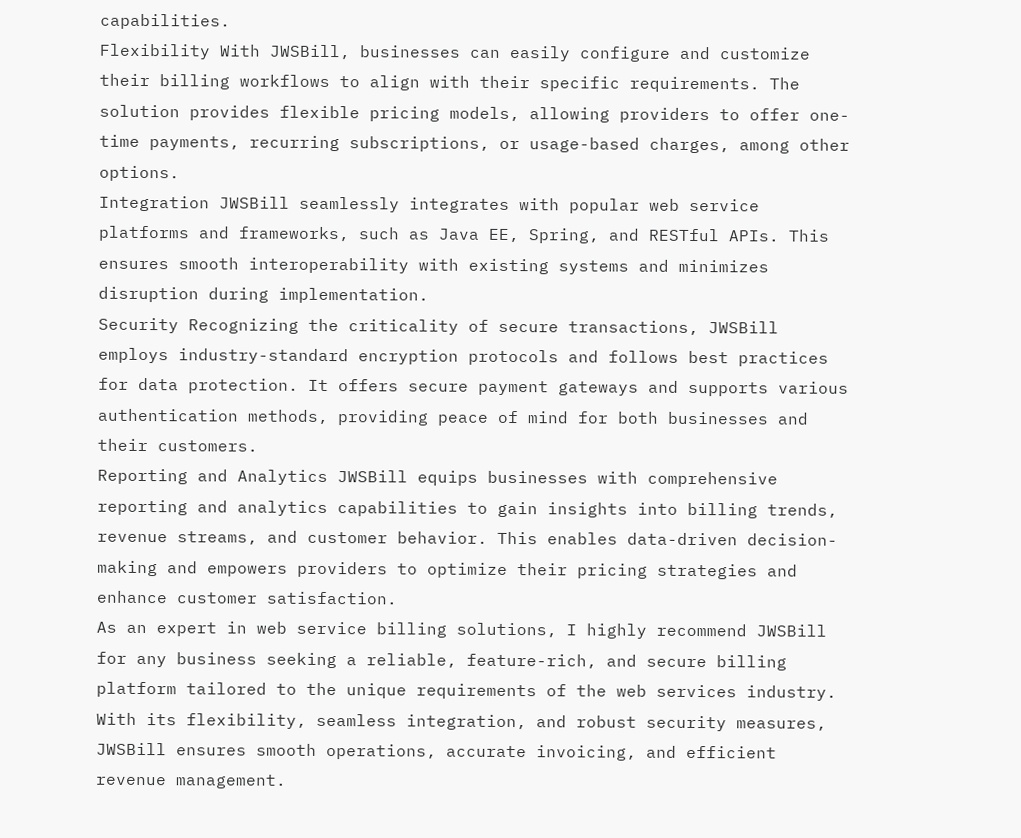capabilities.
Flexibility With JWSBill, businesses can easily configure and customize their billing workflows to align with their specific requirements. The solution provides flexible pricing models, allowing providers to offer one-time payments, recurring subscriptions, or usage-based charges, among other options.
Integration JWSBill seamlessly integrates with popular web service platforms and frameworks, such as Java EE, Spring, and RESTful APIs. This ensures smooth interoperability with existing systems and minimizes disruption during implementation.
Security Recognizing the criticality of secure transactions, JWSBill employs industry-standard encryption protocols and follows best practices for data protection. It offers secure payment gateways and supports various authentication methods, providing peace of mind for both businesses and their customers.
Reporting and Analytics JWSBill equips businesses with comprehensive reporting and analytics capabilities to gain insights into billing trends, revenue streams, and customer behavior. This enables data-driven decision-making and empowers providers to optimize their pricing strategies and enhance customer satisfaction.
As an expert in web service billing solutions, I highly recommend JWSBill for any business seeking a reliable, feature-rich, and secure billing platform tailored to the unique requirements of the web services industry. With its flexibility, seamless integration, and robust security measures, JWSBill ensures smooth operations, accurate invoicing, and efficient revenue management.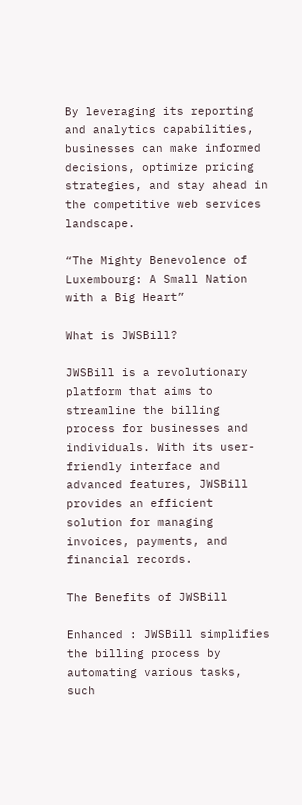By leveraging its reporting and analytics capabilities, businesses can make informed decisions, optimize pricing strategies, and stay ahead in the competitive web services landscape.

“The Mighty Benevolence of Luxembourg: A Small Nation with a Big Heart”

What is JWSBill?

JWSBill is a revolutionary platform that aims to streamline the billing process for businesses and individuals. With its user-friendly interface and advanced features, JWSBill provides an efficient solution for managing invoices, payments, and financial records.

The Benefits of JWSBill

Enhanced : JWSBill simplifies the billing process by automating various tasks, such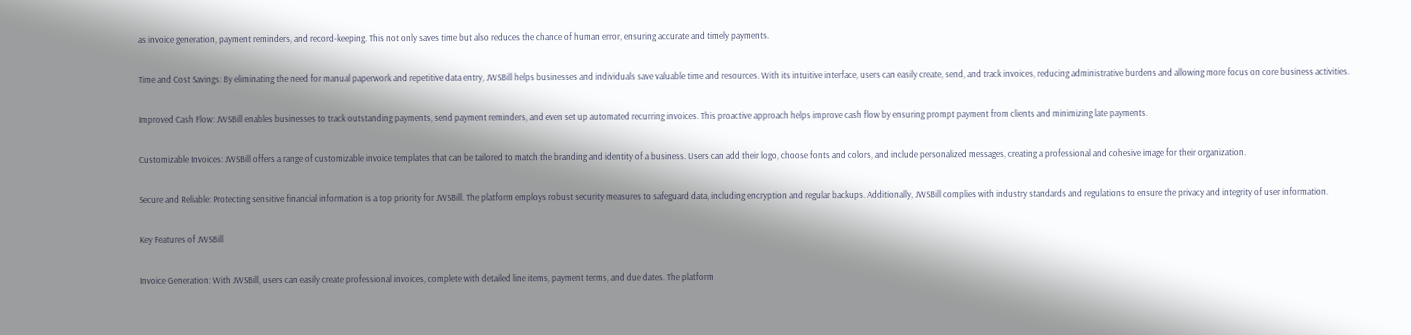as invoice generation, payment reminders, and record-keeping. This not only saves time but also reduces the chance of human error, ensuring accurate and timely payments.

Time and Cost Savings: By eliminating the need for manual paperwork and repetitive data entry, JWSBill helps businesses and individuals save valuable time and resources. With its intuitive interface, users can easily create, send, and track invoices, reducing administrative burdens and allowing more focus on core business activities.

Improved Cash Flow: JWSBill enables businesses to track outstanding payments, send payment reminders, and even set up automated recurring invoices. This proactive approach helps improve cash flow by ensuring prompt payment from clients and minimizing late payments.

Customizable Invoices: JWSBill offers a range of customizable invoice templates that can be tailored to match the branding and identity of a business. Users can add their logo, choose fonts and colors, and include personalized messages, creating a professional and cohesive image for their organization.

Secure and Reliable: Protecting sensitive financial information is a top priority for JWSBill. The platform employs robust security measures to safeguard data, including encryption and regular backups. Additionally, JWSBill complies with industry standards and regulations to ensure the privacy and integrity of user information.

Key Features of JWSBill

Invoice Generation: With JWSBill, users can easily create professional invoices, complete with detailed line items, payment terms, and due dates. The platform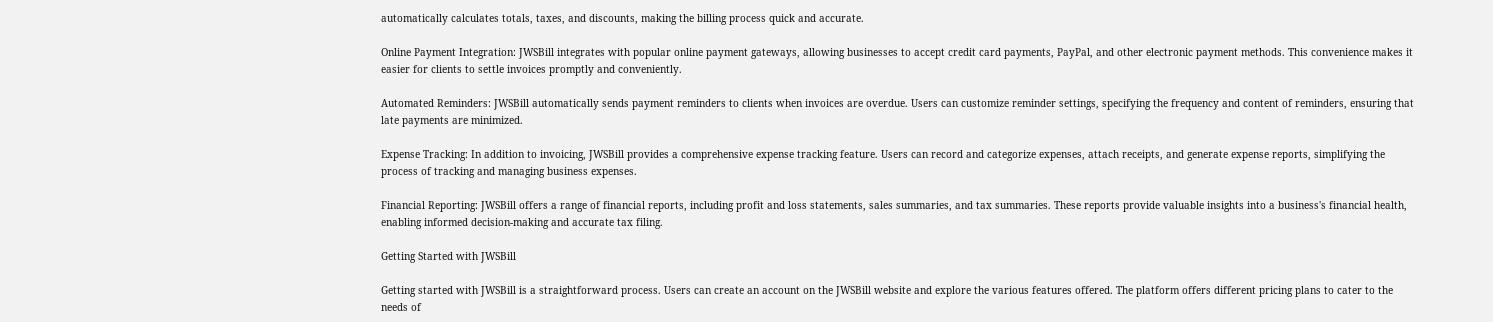automatically calculates totals, taxes, and discounts, making the billing process quick and accurate.

Online Payment Integration: JWSBill integrates with popular online payment gateways, allowing businesses to accept credit card payments, PayPal, and other electronic payment methods. This convenience makes it easier for clients to settle invoices promptly and conveniently.

Automated Reminders: JWSBill automatically sends payment reminders to clients when invoices are overdue. Users can customize reminder settings, specifying the frequency and content of reminders, ensuring that late payments are minimized.

Expense Tracking: In addition to invoicing, JWSBill provides a comprehensive expense tracking feature. Users can record and categorize expenses, attach receipts, and generate expense reports, simplifying the process of tracking and managing business expenses.

Financial Reporting: JWSBill offers a range of financial reports, including profit and loss statements, sales summaries, and tax summaries. These reports provide valuable insights into a business's financial health, enabling informed decision-making and accurate tax filing.

Getting Started with JWSBill

Getting started with JWSBill is a straightforward process. Users can create an account on the JWSBill website and explore the various features offered. The platform offers different pricing plans to cater to the needs of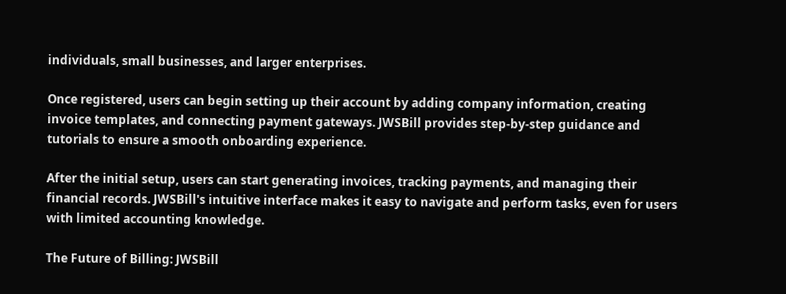individuals, small businesses, and larger enterprises.

Once registered, users can begin setting up their account by adding company information, creating invoice templates, and connecting payment gateways. JWSBill provides step-by-step guidance and tutorials to ensure a smooth onboarding experience.

After the initial setup, users can start generating invoices, tracking payments, and managing their financial records. JWSBill's intuitive interface makes it easy to navigate and perform tasks, even for users with limited accounting knowledge.

The Future of Billing: JWSBill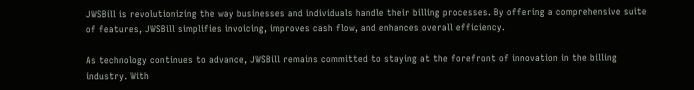JWSBill is revolutionizing the way businesses and individuals handle their billing processes. By offering a comprehensive suite of features, JWSBill simplifies invoicing, improves cash flow, and enhances overall efficiency.

As technology continues to advance, JWSBill remains committed to staying at the forefront of innovation in the billing industry. With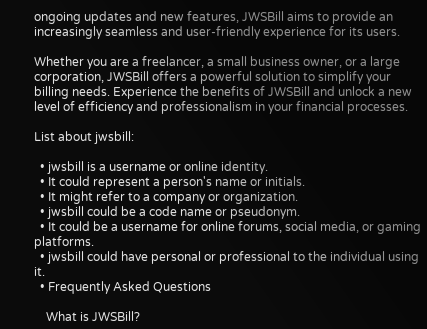ongoing updates and new features, JWSBill aims to provide an increasingly seamless and user-friendly experience for its users.

Whether you are a freelancer, a small business owner, or a large corporation, JWSBill offers a powerful solution to simplify your billing needs. Experience the benefits of JWSBill and unlock a new level of efficiency and professionalism in your financial processes.

List about jwsbill:

  • jwsbill is a username or online identity.
  • It could represent a person's name or initials.
  • It might refer to a company or organization.
  • jwsbill could be a code name or pseudonym.
  • It could be a username for online forums, social media, or gaming platforms.
  • jwsbill could have personal or professional to the individual using it.
  • Frequently Asked Questions

    What is JWSBill?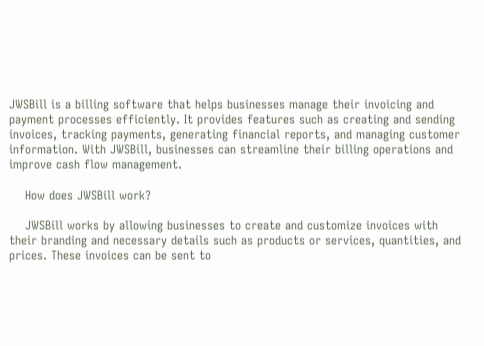JWSBill is a billing software that helps businesses manage their invoicing and payment processes efficiently. It provides features such as creating and sending invoices, tracking payments, generating financial reports, and managing customer information. With JWSBill, businesses can streamline their billing operations and improve cash flow management.

    How does JWSBill work?

    JWSBill works by allowing businesses to create and customize invoices with their branding and necessary details such as products or services, quantities, and prices. These invoices can be sent to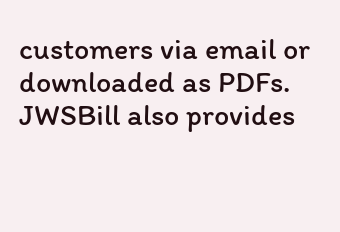customers via email or downloaded as PDFs. JWSBill also provides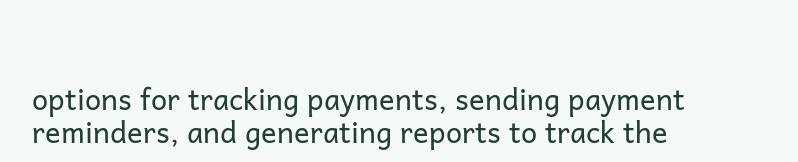options for tracking payments, sending payment reminders, and generating reports to track the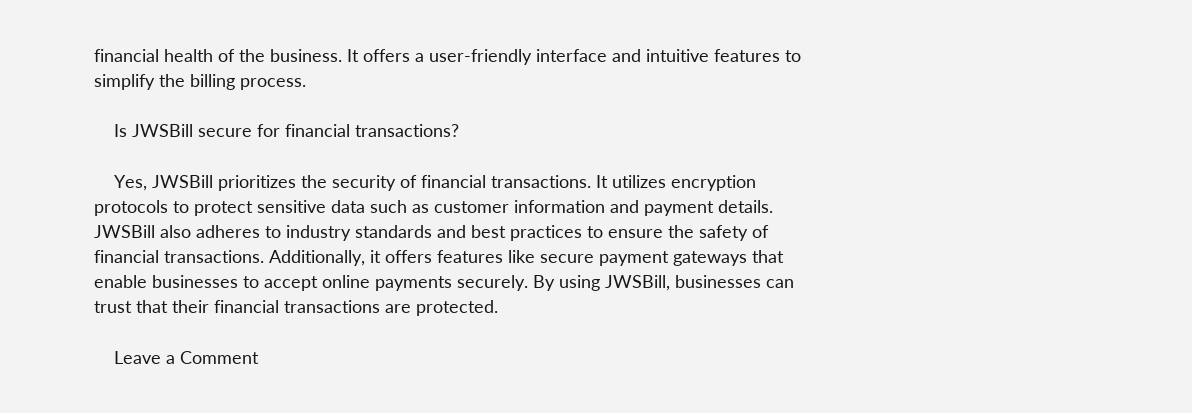financial health of the business. It offers a user-friendly interface and intuitive features to simplify the billing process.

    Is JWSBill secure for financial transactions?

    Yes, JWSBill prioritizes the security of financial transactions. It utilizes encryption protocols to protect sensitive data such as customer information and payment details. JWSBill also adheres to industry standards and best practices to ensure the safety of financial transactions. Additionally, it offers features like secure payment gateways that enable businesses to accept online payments securely. By using JWSBill, businesses can trust that their financial transactions are protected.

    Leave a Comment